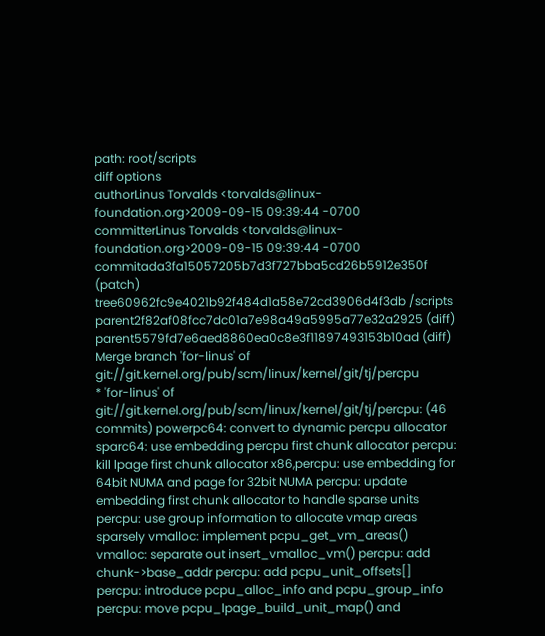path: root/scripts
diff options
authorLinus Torvalds <torvalds@linux-foundation.org>2009-09-15 09:39:44 -0700
committerLinus Torvalds <torvalds@linux-foundation.org>2009-09-15 09:39:44 -0700
commitada3fa15057205b7d3f727bba5cd26b5912e350f (patch)
tree60962fc9e4021b92f484d1a58e72cd3906d4f3db /scripts
parent2f82af08fcc7dc01a7e98a49a5995a77e32a2925 (diff)
parent5579fd7e6aed8860ea0c8e3f11897493153b10ad (diff)
Merge branch 'for-linus' of git://git.kernel.org/pub/scm/linux/kernel/git/tj/percpu
* 'for-linus' of git://git.kernel.org/pub/scm/linux/kernel/git/tj/percpu: (46 commits) powerpc64: convert to dynamic percpu allocator sparc64: use embedding percpu first chunk allocator percpu: kill lpage first chunk allocator x86,percpu: use embedding for 64bit NUMA and page for 32bit NUMA percpu: update embedding first chunk allocator to handle sparse units percpu: use group information to allocate vmap areas sparsely vmalloc: implement pcpu_get_vm_areas() vmalloc: separate out insert_vmalloc_vm() percpu: add chunk->base_addr percpu: add pcpu_unit_offsets[] percpu: introduce pcpu_alloc_info and pcpu_group_info percpu: move pcpu_lpage_build_unit_map() and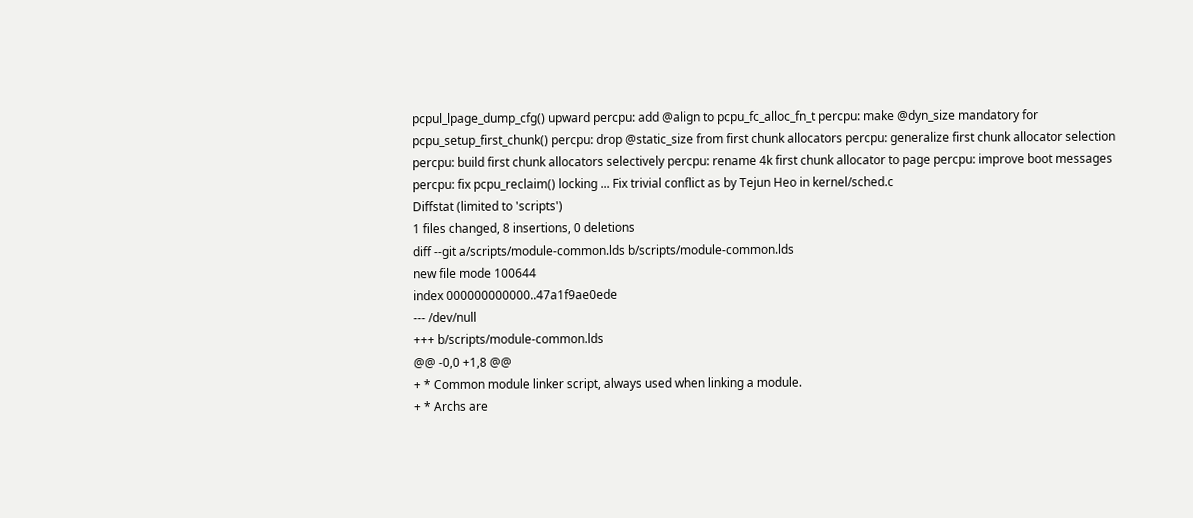pcpul_lpage_dump_cfg() upward percpu: add @align to pcpu_fc_alloc_fn_t percpu: make @dyn_size mandatory for pcpu_setup_first_chunk() percpu: drop @static_size from first chunk allocators percpu: generalize first chunk allocator selection percpu: build first chunk allocators selectively percpu: rename 4k first chunk allocator to page percpu: improve boot messages percpu: fix pcpu_reclaim() locking ... Fix trivial conflict as by Tejun Heo in kernel/sched.c
Diffstat (limited to 'scripts')
1 files changed, 8 insertions, 0 deletions
diff --git a/scripts/module-common.lds b/scripts/module-common.lds
new file mode 100644
index 000000000000..47a1f9ae0ede
--- /dev/null
+++ b/scripts/module-common.lds
@@ -0,0 +1,8 @@
+ * Common module linker script, always used when linking a module.
+ * Archs are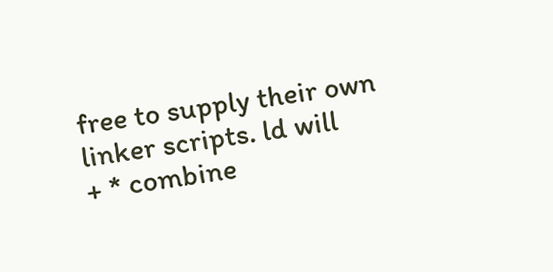free to supply their own linker scripts. ld will
+ * combine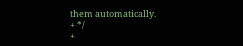them automatically.
+ */
+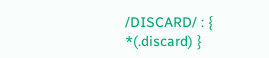/DISCARD/ : { *(.discard) }